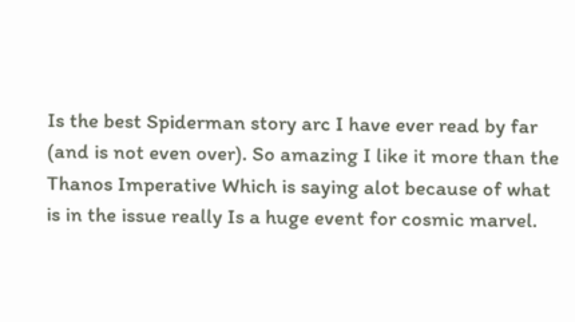Is the best Spiderman story arc I have ever read by far (and is not even over). So amazing I like it more than the Thanos Imperative Which is saying alot because of what is in the issue really Is a huge event for cosmic marvel.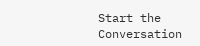Start the Conversation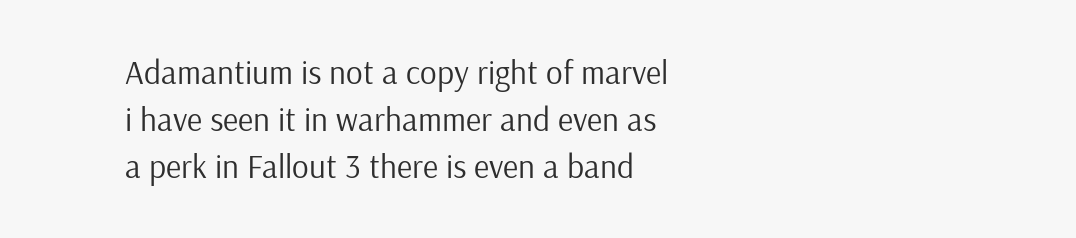Adamantium is not a copy right of marvel i have seen it in warhammer and even as a perk in Fallout 3 there is even a band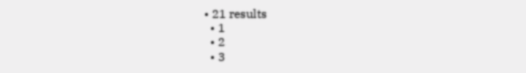• 21 results
  • 1
  • 2
  • 3